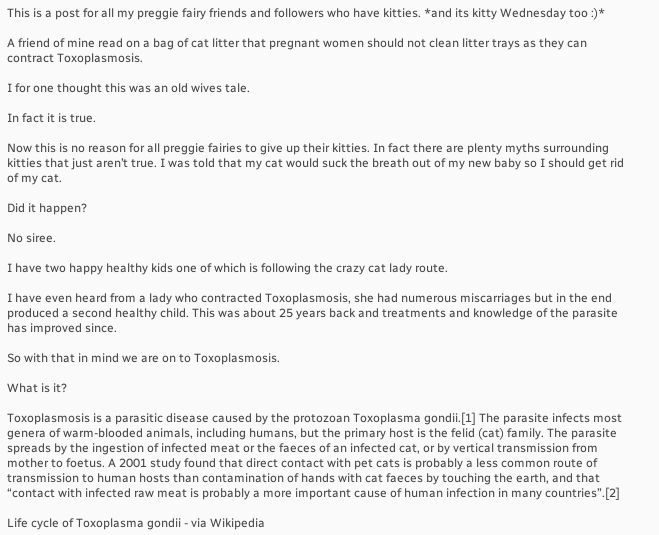This is a post for all my preggie fairy friends and followers who have kitties. *and its kitty Wednesday too :)*

A friend of mine read on a bag of cat litter that pregnant women should not clean litter trays as they can contract Toxoplasmosis.

I for one thought this was an old wives tale.

In fact it is true.

Now this is no reason for all preggie fairies to give up their kitties. In fact there are plenty myths surrounding kitties that just aren’t true. I was told that my cat would suck the breath out of my new baby so I should get rid of my cat.

Did it happen?

No siree.

I have two happy healthy kids one of which is following the crazy cat lady route.

I have even heard from a lady who contracted Toxoplasmosis, she had numerous miscarriages but in the end produced a second healthy child. This was about 25 years back and treatments and knowledge of the parasite has improved since.

So with that in mind we are on to Toxoplasmosis.

What is it?

Toxoplasmosis is a parasitic disease caused by the protozoan Toxoplasma gondii.[1] The parasite infects most genera of warm-blooded animals, including humans, but the primary host is the felid (cat) family. The parasite spreads by the ingestion of infected meat or the faeces of an infected cat, or by vertical transmission from mother to foetus. A 2001 study found that direct contact with pet cats is probably a less common route of transmission to human hosts than contamination of hands with cat faeces by touching the earth, and that “contact with infected raw meat is probably a more important cause of human infection in many countries”.[2]

Life cycle of Toxoplasma gondii - via Wikipedia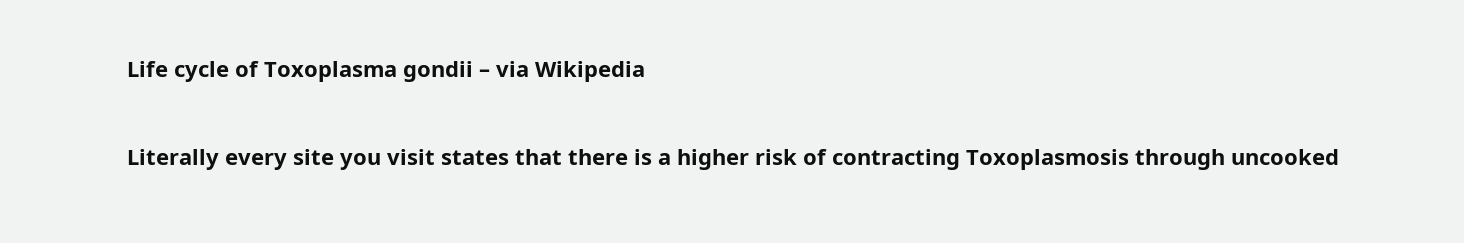Life cycle of Toxoplasma gondii – via Wikipedia

Literally every site you visit states that there is a higher risk of contracting Toxoplasmosis through uncooked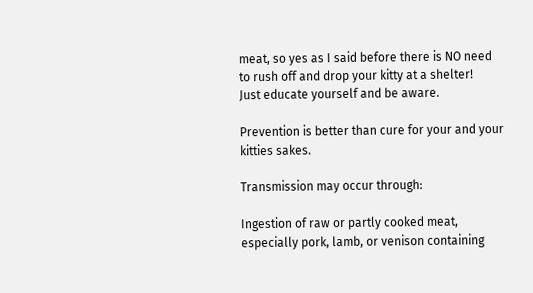meat, so yes as I said before there is NO need to rush off and drop your kitty at a shelter!
Just educate yourself and be aware.

Prevention is better than cure for your and your kitties sakes.

Transmission may occur through:

Ingestion of raw or partly cooked meat, especially pork, lamb, or venison containing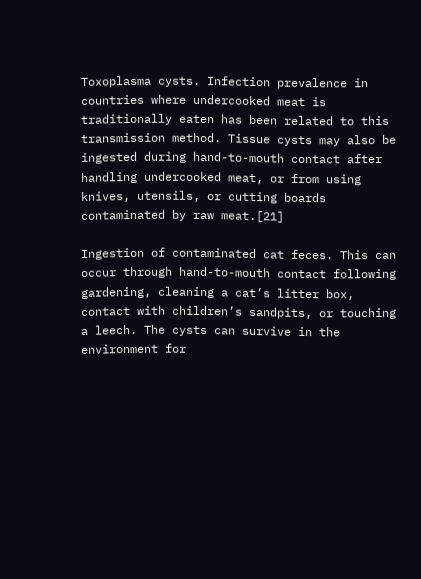Toxoplasma cysts. Infection prevalence in countries where undercooked meat is traditionally eaten has been related to this transmission method. Tissue cysts may also be ingested during hand-to-mouth contact after handling undercooked meat, or from using knives, utensils, or cutting boards contaminated by raw meat.[21]

Ingestion of contaminated cat feces. This can occur through hand-to-mouth contact following gardening, cleaning a cat’s litter box, contact with children’s sandpits, or touching a leech. The cysts can survive in the environment for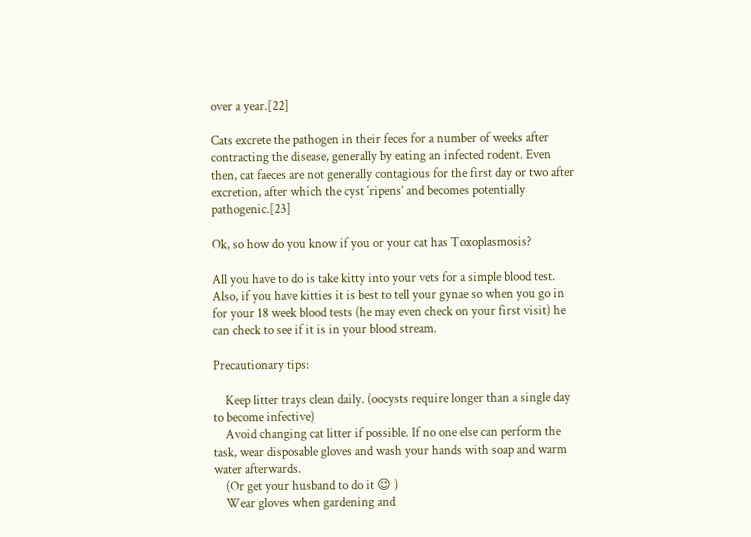over a year.[22]

Cats excrete the pathogen in their feces for a number of weeks after contracting the disease, generally by eating an infected rodent. Even then, cat faeces are not generally contagious for the first day or two after excretion, after which the cyst ‘ripens’ and becomes potentially pathogenic.[23]

Ok, so how do you know if you or your cat has Toxoplasmosis?

All you have to do is take kitty into your vets for a simple blood test.
Also, if you have kitties it is best to tell your gynae so when you go in for your 18 week blood tests (he may even check on your first visit) he can check to see if it is in your blood stream.

Precautionary tips:

    Keep litter trays clean daily. (oocysts require longer than a single day to become infective)
    Avoid changing cat litter if possible. If no one else can perform the task, wear disposable gloves and wash your hands with soap and warm water afterwards.
    (Or get your husband to do it 😉 )
    Wear gloves when gardening and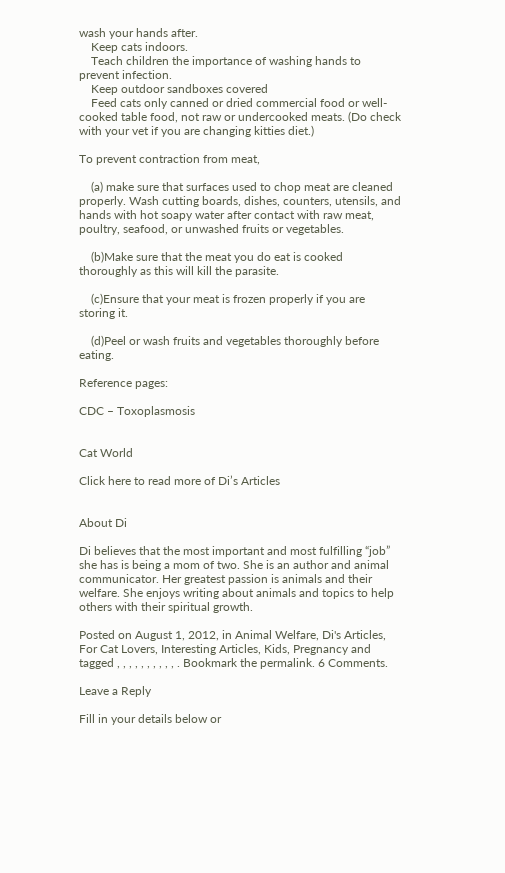wash your hands after.
    Keep cats indoors.
    Teach children the importance of washing hands to prevent infection.
    Keep outdoor sandboxes covered
    Feed cats only canned or dried commercial food or well-cooked table food, not raw or undercooked meats. (Do check with your vet if you are changing kitties diet.)

To prevent contraction from meat,

    (a) make sure that surfaces used to chop meat are cleaned properly. Wash cutting boards, dishes, counters, utensils, and hands with hot soapy water after contact with raw meat, poultry, seafood, or unwashed fruits or vegetables.

    (b)Make sure that the meat you do eat is cooked thoroughly as this will kill the parasite.

    (c)Ensure that your meat is frozen properly if you are storing it.

    (d)Peel or wash fruits and vegetables thoroughly before eating.

Reference pages:

CDC – Toxoplasmosis


Cat World

Click here to read more of Di’s Articles


About Di

Di believes that the most important and most fulfilling “job” she has is being a mom of two. She is an author and animal communicator. Her greatest passion is animals and their welfare. She enjoys writing about animals and topics to help others with their spiritual growth.

Posted on August 1, 2012, in Animal Welfare, Di's Articles, For Cat Lovers, Interesting Articles, Kids, Pregnancy and tagged , , , , , , , , , , . Bookmark the permalink. 6 Comments.

Leave a Reply

Fill in your details below or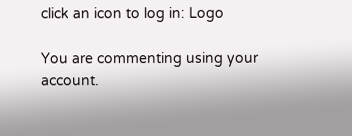click an icon to log in: Logo

You are commenting using your account.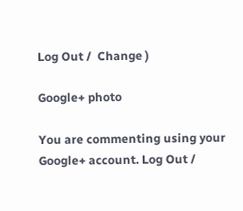Log Out /  Change )

Google+ photo

You are commenting using your Google+ account. Log Out /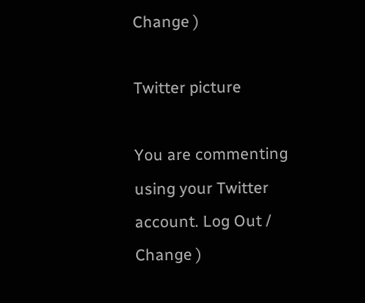Change )

Twitter picture

You are commenting using your Twitter account. Log Out /  Change )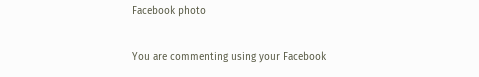Facebook photo

You are commenting using your Facebook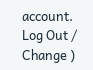account. Log Out /  Change )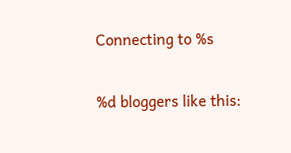Connecting to %s

%d bloggers like this: